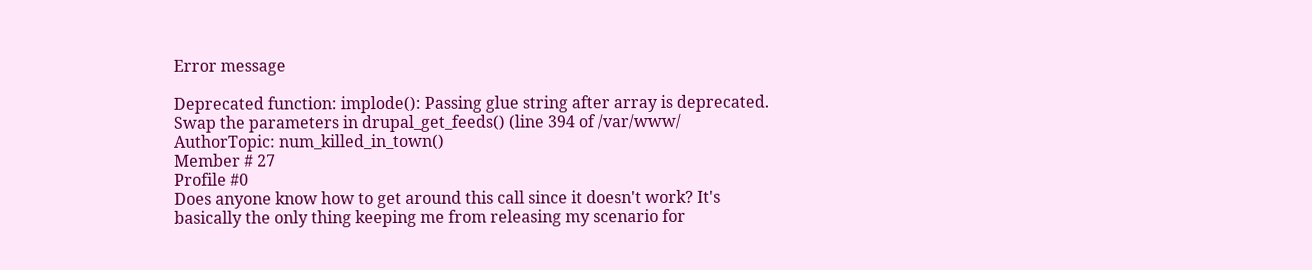Error message

Deprecated function: implode(): Passing glue string after array is deprecated. Swap the parameters in drupal_get_feeds() (line 394 of /var/www/
AuthorTopic: num_killed_in_town()
Member # 27
Profile #0
Does anyone know how to get around this call since it doesn't work? It's basically the only thing keeping me from releasing my scenario for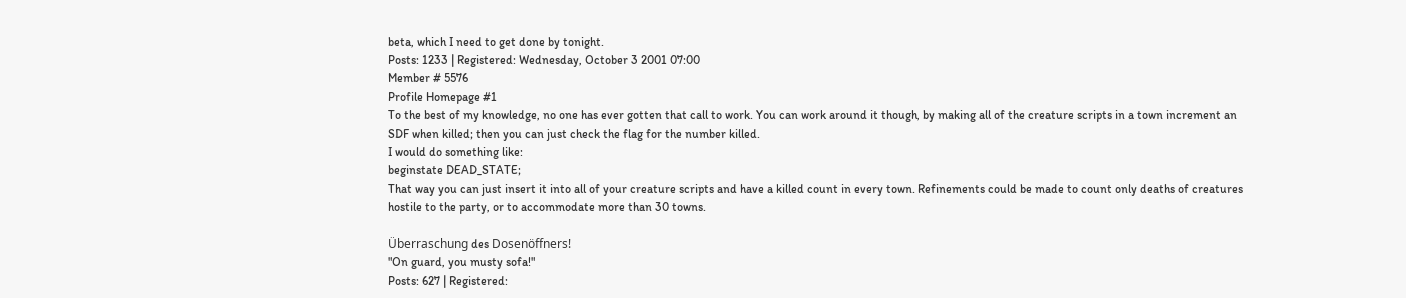beta, which I need to get done by tonight.
Posts: 1233 | Registered: Wednesday, October 3 2001 07:00
Member # 5576
Profile Homepage #1
To the best of my knowledge, no one has ever gotten that call to work. You can work around it though, by making all of the creature scripts in a town increment an SDF when killed; then you can just check the flag for the number killed.
I would do something like:
beginstate DEAD_STATE;
That way you can just insert it into all of your creature scripts and have a killed count in every town. Refinements could be made to count only deaths of creatures hostile to the party, or to accommodate more than 30 towns.

Überraschung des Dosenöffners!
"On guard, you musty sofa!"
Posts: 627 | Registered: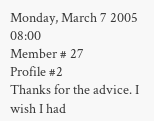Monday, March 7 2005 08:00
Member # 27
Profile #2
Thanks for the advice. I wish I had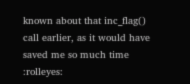known about that inc_flag() call earlier, as it would have saved me so much time :rolleyes: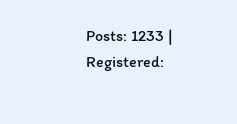Posts: 1233 | Registered: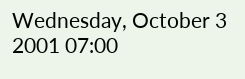Wednesday, October 3 2001 07:00